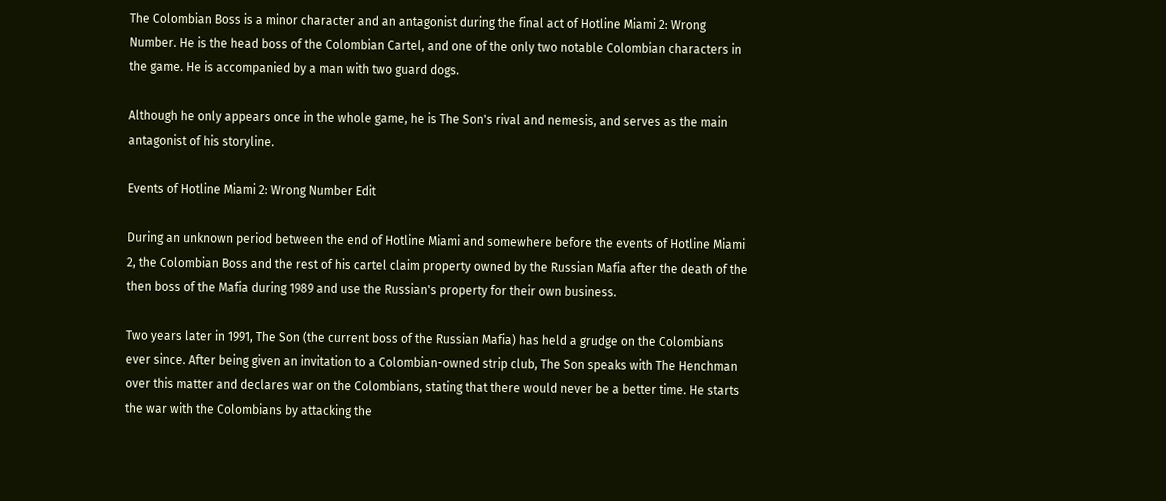The Colombian Boss is a minor character and an antagonist during the final act of Hotline Miami 2: Wrong Number. He is the head boss of the Colombian Cartel, and one of the only two notable Colombian characters in the game. He is accompanied by a man with two guard dogs.

Although he only appears once in the whole game, he is The Son's rival and nemesis, and serves as the main antagonist of his storyline.

Events of Hotline Miami 2: Wrong Number Edit

During an unknown period between the end of Hotline Miami and somewhere before the events of Hotline Miami 2, the Colombian Boss and the rest of his cartel claim property owned by the Russian Mafia after the death of the then boss of the Mafia during 1989 and use the Russian's property for their own business.

Two years later in 1991, The Son (the current boss of the Russian Mafia) has held a grudge on the Colombians ever since. After being given an invitation to a Colombian-owned strip club, The Son speaks with The Henchman over this matter and declares war on the Colombians, stating that there would never be a better time. He starts the war with the Colombians by attacking the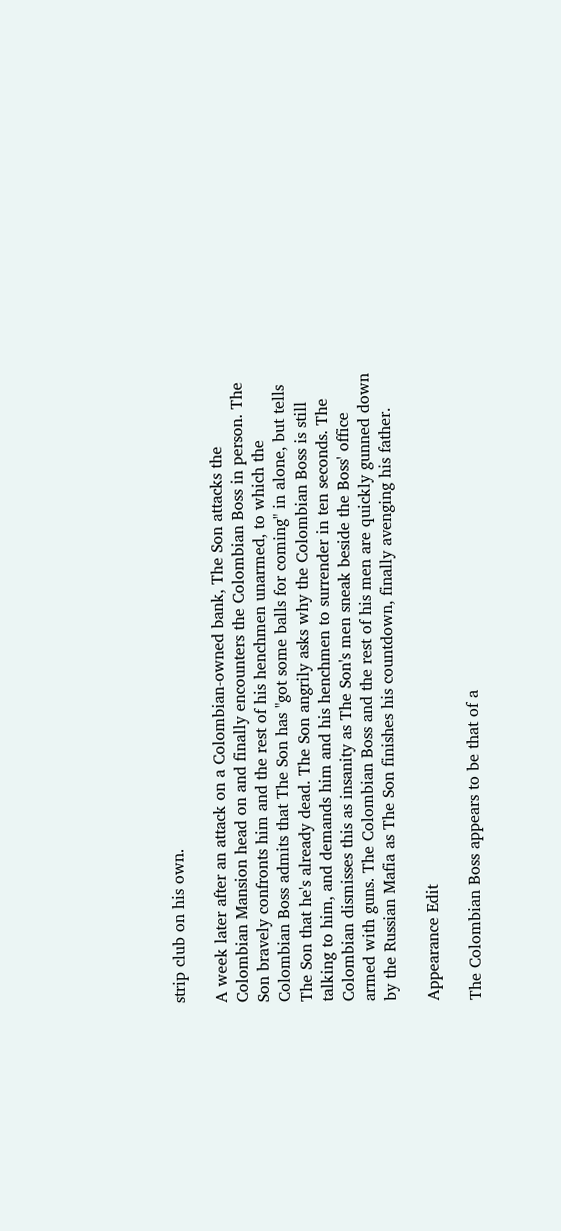strip club on his own.

A week later after an attack on a Colombian-owned bank, The Son attacks the Colombian Mansion head on and finally encounters the Colombian Boss in person. The Son bravely confronts him and the rest of his henchmen unarmed, to which the Colombian Boss admits that The Son has "got some balls for coming" in alone, but tells The Son that he's already dead. The Son angrily asks why the Colombian Boss is still talking to him, and demands him and his henchmen to surrender in ten seconds. The Colombian dismisses this as insanity as The Son's men sneak beside the Boss' office armed with guns. The Colombian Boss and the rest of his men are quickly gunned down by the Russian Mafia as The Son finishes his countdown, finally avenging his father.

Appearance Edit

The Colombian Boss appears to be that of a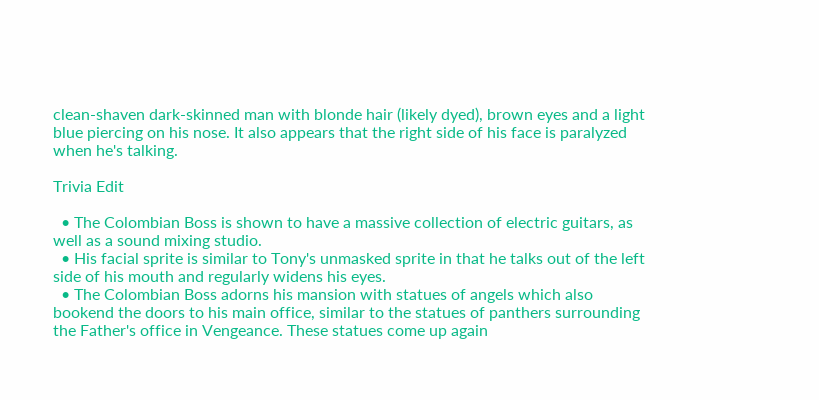clean-shaven dark-skinned man with blonde hair (likely dyed), brown eyes and a light blue piercing on his nose. It also appears that the right side of his face is paralyzed when he's talking.

Trivia Edit

  • The Colombian Boss is shown to have a massive collection of electric guitars, as well as a sound mixing studio.
  • His facial sprite is similar to Tony's unmasked sprite in that he talks out of the left side of his mouth and regularly widens his eyes.
  • The Colombian Boss adorns his mansion with statues of angels which also bookend the doors to his main office, similar to the statues of panthers surrounding the Father's office in Vengeance. These statues come up again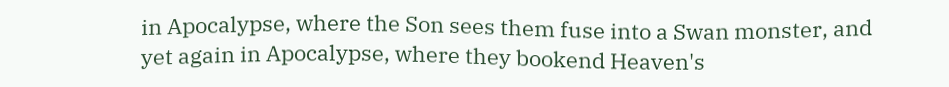in Apocalypse, where the Son sees them fuse into a Swan monster, and yet again in Apocalypse, where they bookend Heaven's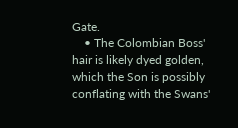Gate.
    • The Colombian Boss' hair is likely dyed golden, which the Son is possibly conflating with the Swans'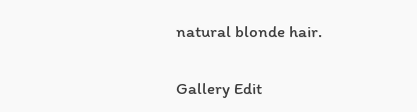natural blonde hair.

Gallery Edit